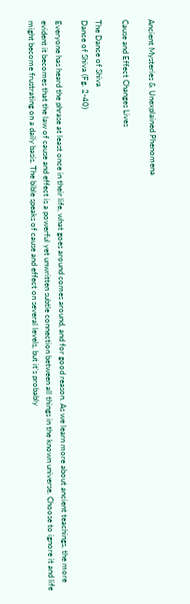Ancient Mysteries & Unexplained Phenomena

Cause and Effect Changes Lives

The Dance of Shiva
Dance of Shiva (Fg. 2-40)

Everyone has heard the phrase at least once in their life, what goes around comes around, and for good reason. As we learn more about ancient teachings, the more evident it becomes that the law of cause and effect is a powerful yet unwritten subtle connection between all things in the known universe. Choose to ignore it and life might become frustrating on a daily basis. The bible speaks of cause and effect on several levels, but it's probably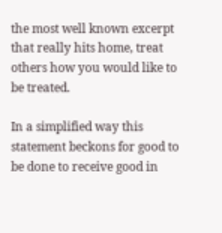the most well known excerpt that really hits home, treat others how you would like to be treated.

In a simplified way this statement beckons for good to be done to receive good in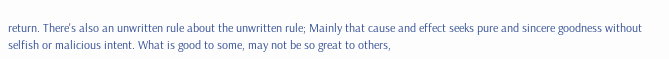return. There's also an unwritten rule about the unwritten rule; Mainly that cause and effect seeks pure and sincere goodness without selfish or malicious intent. What is good to some, may not be so great to others,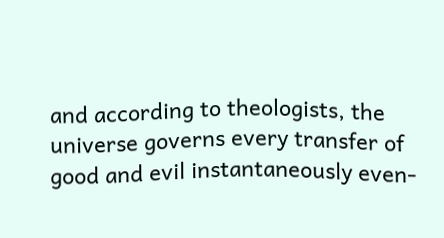and according to theologists, the universe governs every transfer of good and evil instantaneously even-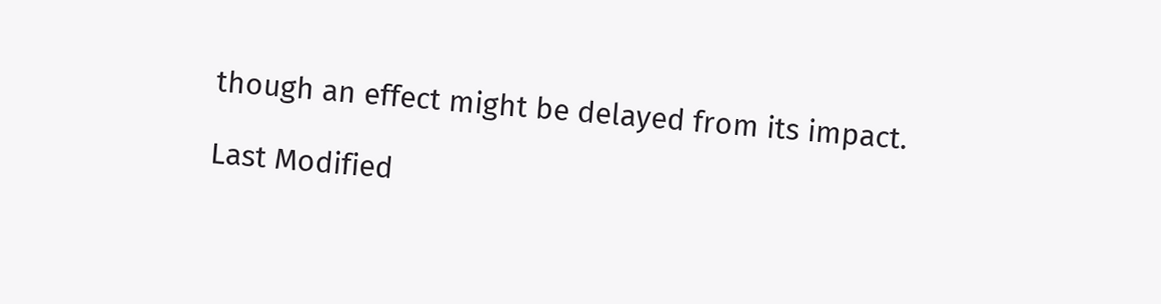though an effect might be delayed from its impact.

Last Modified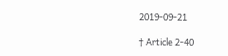2019-09-21

† Article 2-40